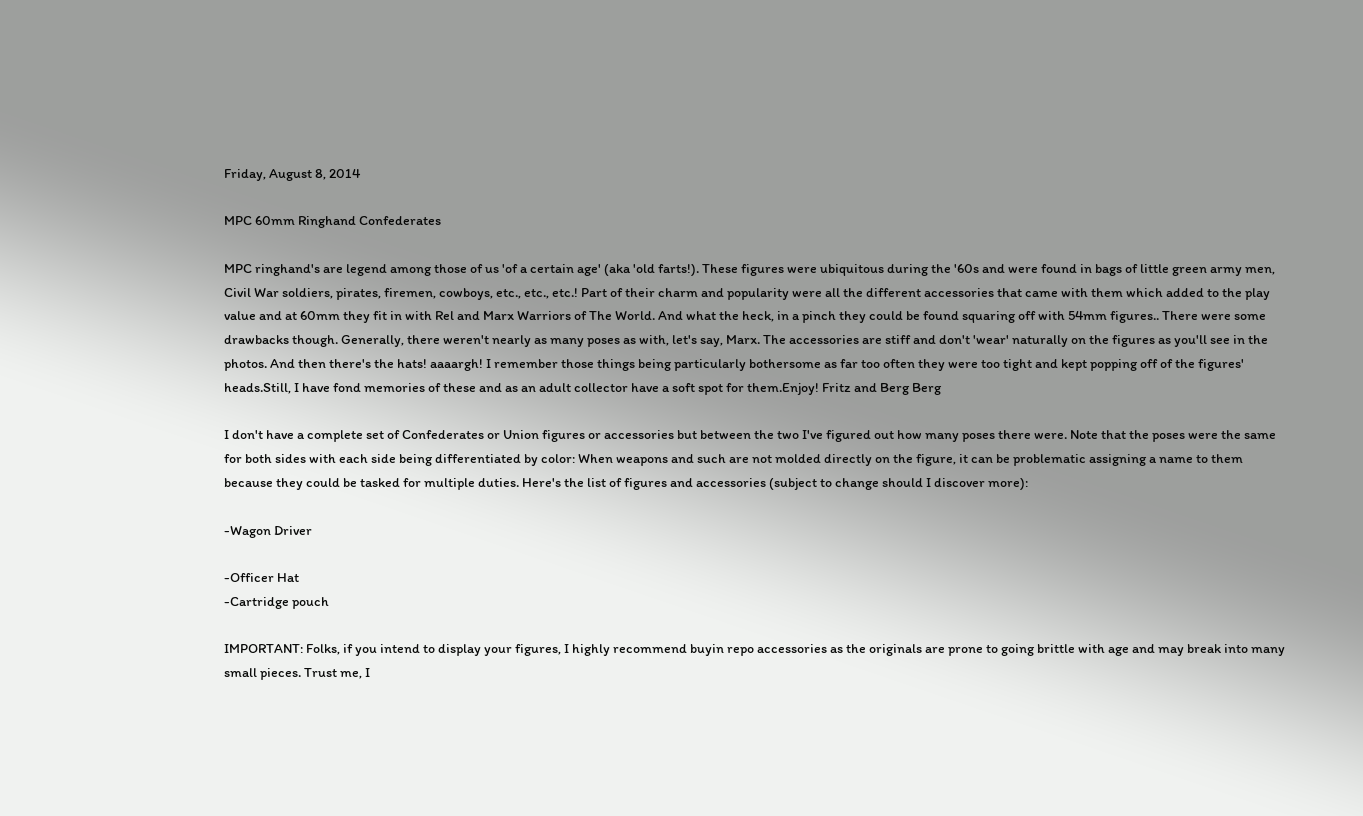Friday, August 8, 2014

MPC 60mm Ringhand Confederates

MPC ringhand's are legend among those of us 'of a certain age' (aka 'old farts!). These figures were ubiquitous during the '60s and were found in bags of little green army men, Civil War soldiers, pirates, firemen, cowboys, etc., etc., etc.! Part of their charm and popularity were all the different accessories that came with them which added to the play value and at 60mm they fit in with Rel and Marx Warriors of The World. And what the heck, in a pinch they could be found squaring off with 54mm figures.. There were some drawbacks though. Generally, there weren't nearly as many poses as with, let's say, Marx. The accessories are stiff and don't 'wear' naturally on the figures as you'll see in the photos. And then there's the hats! aaaargh! I remember those things being particularly bothersome as far too often they were too tight and kept popping off of the figures' heads.Still, I have fond memories of these and as an adult collector have a soft spot for them.Enjoy! Fritz and Berg Berg

I don't have a complete set of Confederates or Union figures or accessories but between the two I've figured out how many poses there were. Note that the poses were the same for both sides with each side being differentiated by color: When weapons and such are not molded directly on the figure, it can be problematic assigning a name to them because they could be tasked for multiple duties. Here's the list of figures and accessories (subject to change should I discover more):

-Wagon Driver

-Officer Hat
-Cartridge pouch

IMPORTANT: Folks, if you intend to display your figures, I highly recommend buyin repo accessories as the originals are prone to going brittle with age and may break into many small pieces. Trust me, I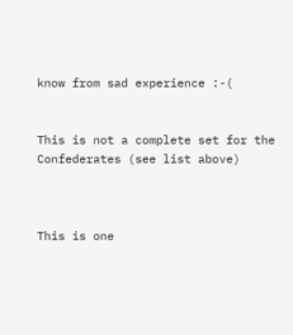know from sad experience :-(


This is not a complete set for the Confederates (see list above)



This is one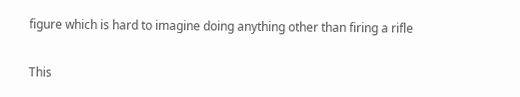figure which is hard to imagine doing anything other than firing a rifle


This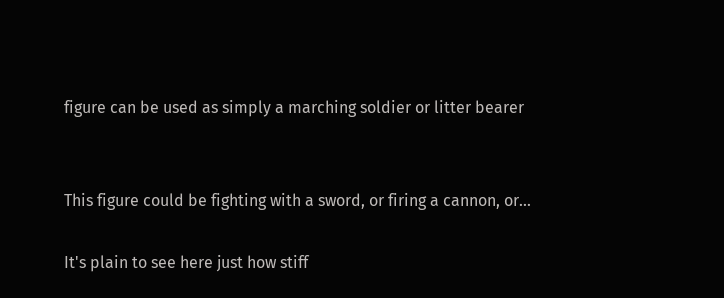figure can be used as simply a marching soldier or litter bearer


This figure could be fighting with a sword, or firing a cannon, or...

It's plain to see here just how stiff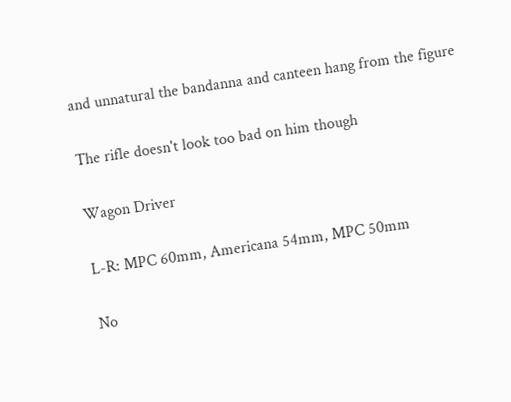and unnatural the bandanna and canteen hang from the figure

The rifle doesn't look too bad on him though

Wagon Driver

L-R: MPC 60mm, Americana 54mm, MPC 50mm

No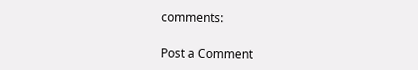comments:

Post a Comment